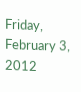Friday, February 3, 2012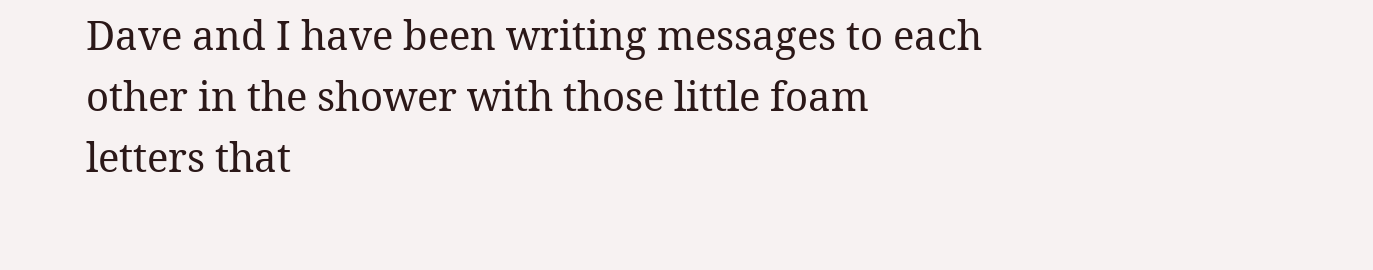Dave and I have been writing messages to each other in the shower with those little foam letters that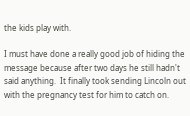the kids play with.

I must have done a really good job of hiding the message because after two days he still hadn't said anything.  It finally took sending Lincoln out with the pregnancy test for him to catch on.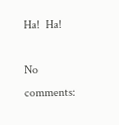Ha!  Ha!

No comments: